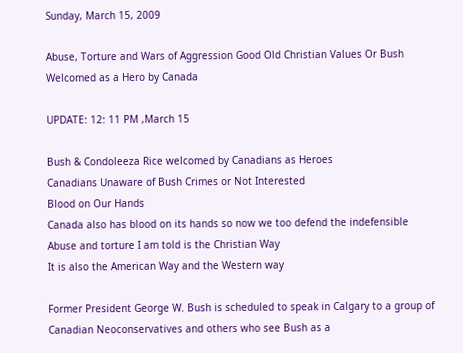Sunday, March 15, 2009

Abuse, Torture and Wars of Aggression Good Old Christian Values Or Bush Welcomed as a Hero by Canada

UPDATE: 12: 11 PM ,March 15

Bush & Condoleeza Rice welcomed by Canadians as Heroes
Canadians Unaware of Bush Crimes or Not Interested
Blood on Our Hands
Canada also has blood on its hands so now we too defend the indefensible
Abuse and torture I am told is the Christian Way
It is also the American Way and the Western way

Former President George W. Bush is scheduled to speak in Calgary to a group of Canadian Neoconservatives and others who see Bush as a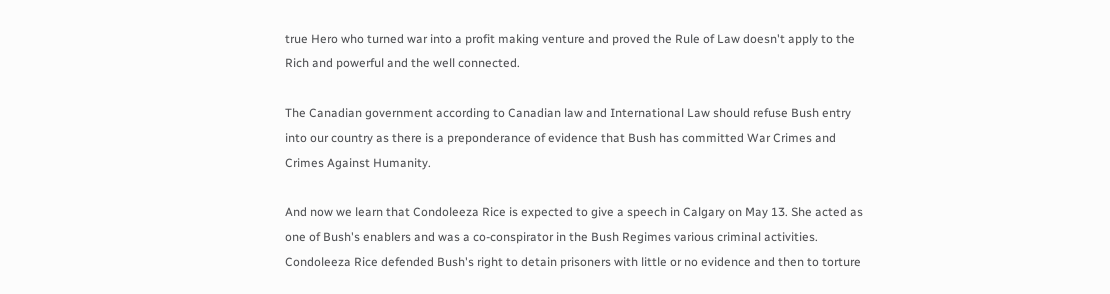true Hero who turned war into a profit making venture and proved the Rule of Law doesn't apply to the Rich and powerful and the well connected.

The Canadian government according to Canadian law and International Law should refuse Bush entry into our country as there is a preponderance of evidence that Bush has committed War Crimes and Crimes Against Humanity.

And now we learn that Condoleeza Rice is expected to give a speech in Calgary on May 13. She acted as one of Bush's enablers and was a co-conspirator in the Bush Regimes various criminal activities. Condoleeza Rice defended Bush's right to detain prisoners with little or no evidence and then to torture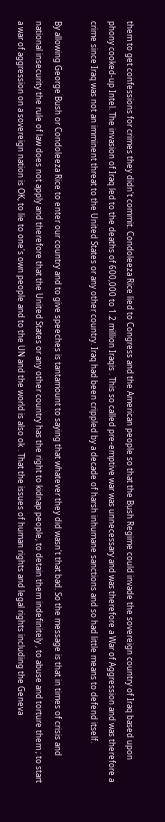them to get confessions for crimes they didn't commit. Condoleeza Rice lied to Congress and the American people so that the Bush Regime could invade the sovereign country of Iraq based upon phony cooked-up Intel. The invasion of Iraq led to the deaths of 600,000 to 1.2 million Iraqis . This so called pre-emptive war was unnecessary and was therefore a War of Aggression and was therefore a crime since Iraq was not an imminent threat to the United States or any other country. Iraq had been crippled by a decade of harsh inhumane sanctions and so had little means to defend itself.

By allowing George Bush or Condoleeza Rice to enter our country and to give speeches is tantamount to saying that whatever they did wasn't that bad. So the message is that in times of crisis and national insecurity the rule of law does not apply and therefore that the United States or any other country has the right to kidnap people, to detain them indefinitely , to abuse and torture them ; to start a war of aggression on a sovereign nation is OK, to lie to one's own people and to the UN and the world is also ok . That the issues of human rights and legal rights including the Geneva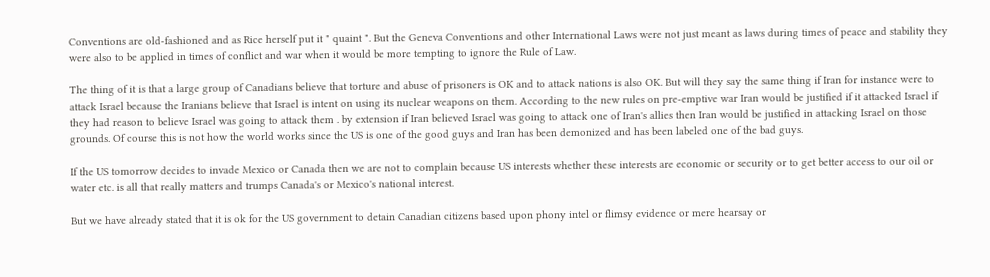Conventions are old-fashioned and as Rice herself put it " quaint ". But the Geneva Conventions and other International Laws were not just meant as laws during times of peace and stability they were also to be applied in times of conflict and war when it would be more tempting to ignore the Rule of Law.

The thing of it is that a large group of Canadians believe that torture and abuse of prisoners is OK and to attack nations is also OK. But will they say the same thing if Iran for instance were to attack Israel because the Iranians believe that Israel is intent on using its nuclear weapons on them. According to the new rules on pre-emptive war Iran would be justified if it attacked Israel if they had reason to believe Israel was going to attack them . by extension if Iran believed Israel was going to attack one of Iran's allies then Iran would be justified in attacking Israel on those grounds. Of course this is not how the world works since the US is one of the good guys and Iran has been demonized and has been labeled one of the bad guys.

If the US tomorrow decides to invade Mexico or Canada then we are not to complain because US interests whether these interests are economic or security or to get better access to our oil or water etc. is all that really matters and trumps Canada's or Mexico's national interest.

But we have already stated that it is ok for the US government to detain Canadian citizens based upon phony intel or flimsy evidence or mere hearsay or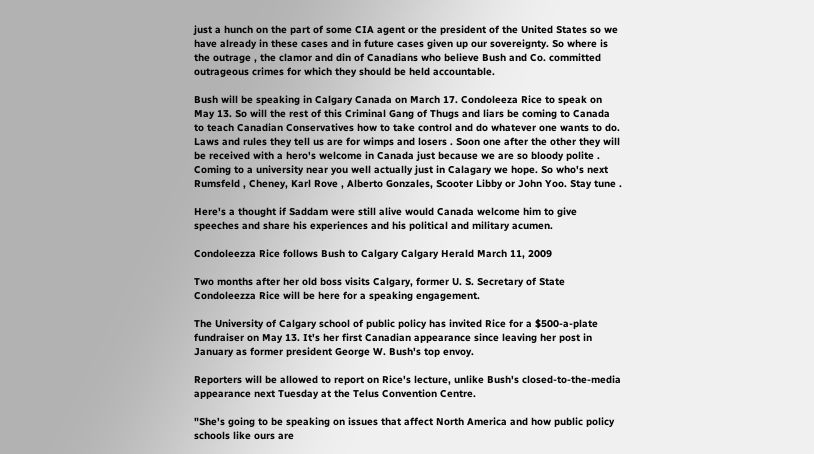just a hunch on the part of some CIA agent or the president of the United States so we have already in these cases and in future cases given up our sovereignty. So where is the outrage , the clamor and din of Canadians who believe Bush and Co. committed outrageous crimes for which they should be held accountable.

Bush will be speaking in Calgary Canada on March 17. Condoleeza Rice to speak on May 13. So will the rest of this Criminal Gang of Thugs and liars be coming to Canada to teach Canadian Conservatives how to take control and do whatever one wants to do. Laws and rules they tell us are for wimps and losers . Soon one after the other they will be received with a hero's welcome in Canada just because we are so bloody polite . Coming to a university near you well actually just in Calagary we hope. So who's next Rumsfeld , Cheney, Karl Rove , Alberto Gonzales, Scooter Libby or John Yoo. Stay tune .

Here's a thought if Saddam were still alive would Canada welcome him to give speeches and share his experiences and his political and military acumen.

Condoleezza Rice follows Bush to Calgary Calgary Herald March 11, 2009

Two months after her old boss visits Calgary, former U. S. Secretary of State Condoleezza Rice will be here for a speaking engagement.

The University of Calgary school of public policy has invited Rice for a $500-a-plate fundraiser on May 13. It's her first Canadian appearance since leaving her post in January as former president George W. Bush's top envoy.

Reporters will be allowed to report on Rice's lecture, unlike Bush's closed-to-the-media appearance next Tuesday at the Telus Convention Centre.

"She's going to be speaking on issues that affect North America and how public policy schools like ours are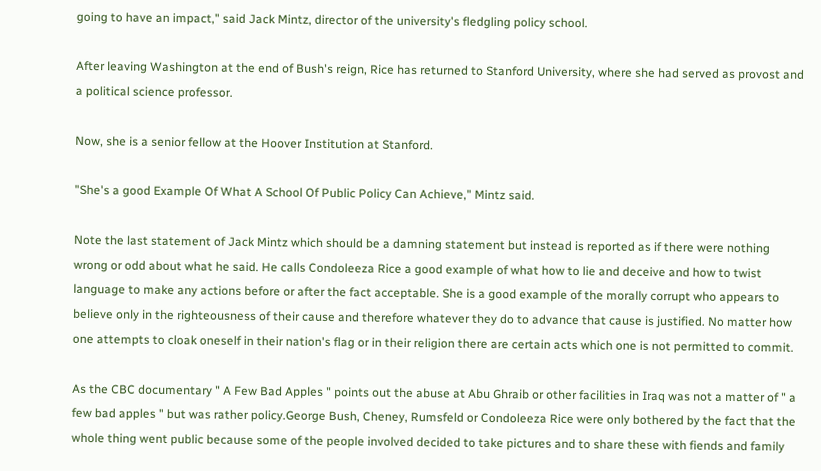going to have an impact," said Jack Mintz, director of the university's fledgling policy school.

After leaving Washington at the end of Bush's reign, Rice has returned to Stanford University, where she had served as provost and a political science professor.

Now, she is a senior fellow at the Hoover Institution at Stanford.

"She's a good Example Of What A School Of Public Policy Can Achieve," Mintz said.

Note the last statement of Jack Mintz which should be a damning statement but instead is reported as if there were nothing wrong or odd about what he said. He calls Condoleeza Rice a good example of what how to lie and deceive and how to twist language to make any actions before or after the fact acceptable. She is a good example of the morally corrupt who appears to believe only in the righteousness of their cause and therefore whatever they do to advance that cause is justified. No matter how one attempts to cloak oneself in their nation's flag or in their religion there are certain acts which one is not permitted to commit.

As the CBC documentary " A Few Bad Apples " points out the abuse at Abu Ghraib or other facilities in Iraq was not a matter of " a few bad apples " but was rather policy.George Bush, Cheney, Rumsfeld or Condoleeza Rice were only bothered by the fact that the whole thing went public because some of the people involved decided to take pictures and to share these with fiends and family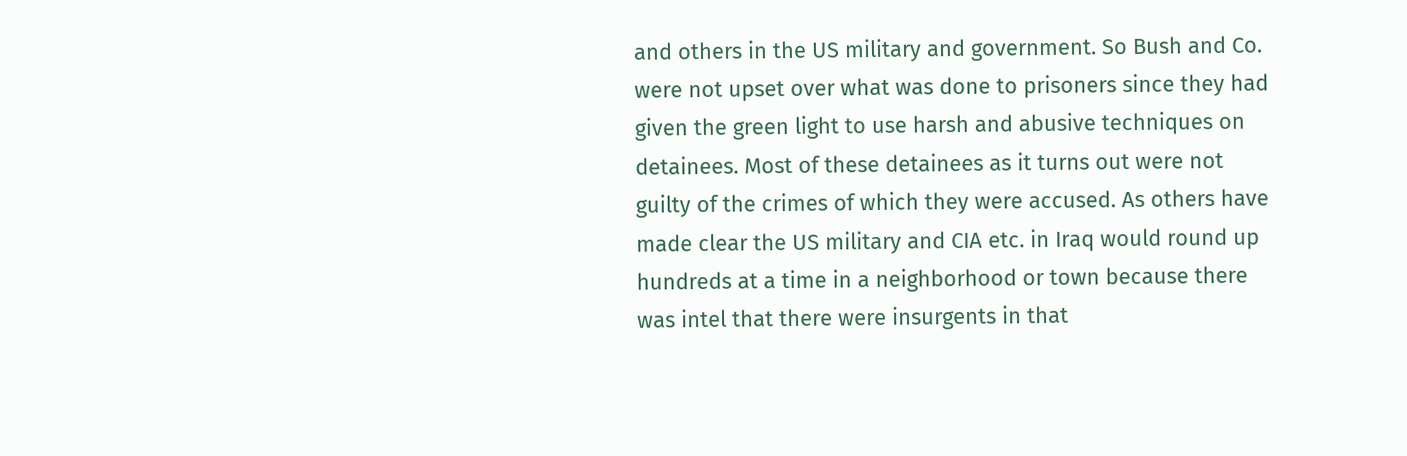and others in the US military and government. So Bush and Co. were not upset over what was done to prisoners since they had given the green light to use harsh and abusive techniques on detainees. Most of these detainees as it turns out were not guilty of the crimes of which they were accused. As others have made clear the US military and CIA etc. in Iraq would round up hundreds at a time in a neighborhood or town because there was intel that there were insurgents in that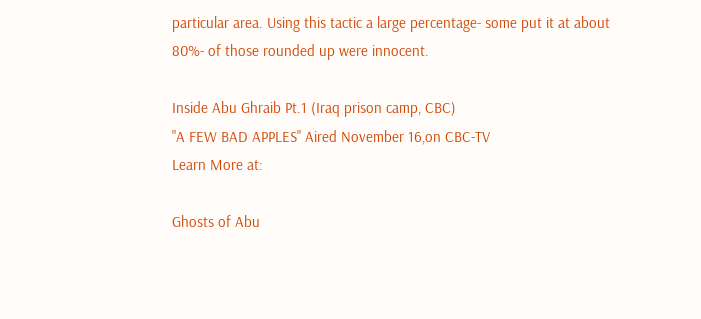particular area. Using this tactic a large percentage- some put it at about 80%- of those rounded up were innocent.

Inside Abu Ghraib Pt.1 (Iraq prison camp, CBC)
"A FEW BAD APPLES" Aired November 16,on CBC-TV
Learn More at:

Ghosts of Abu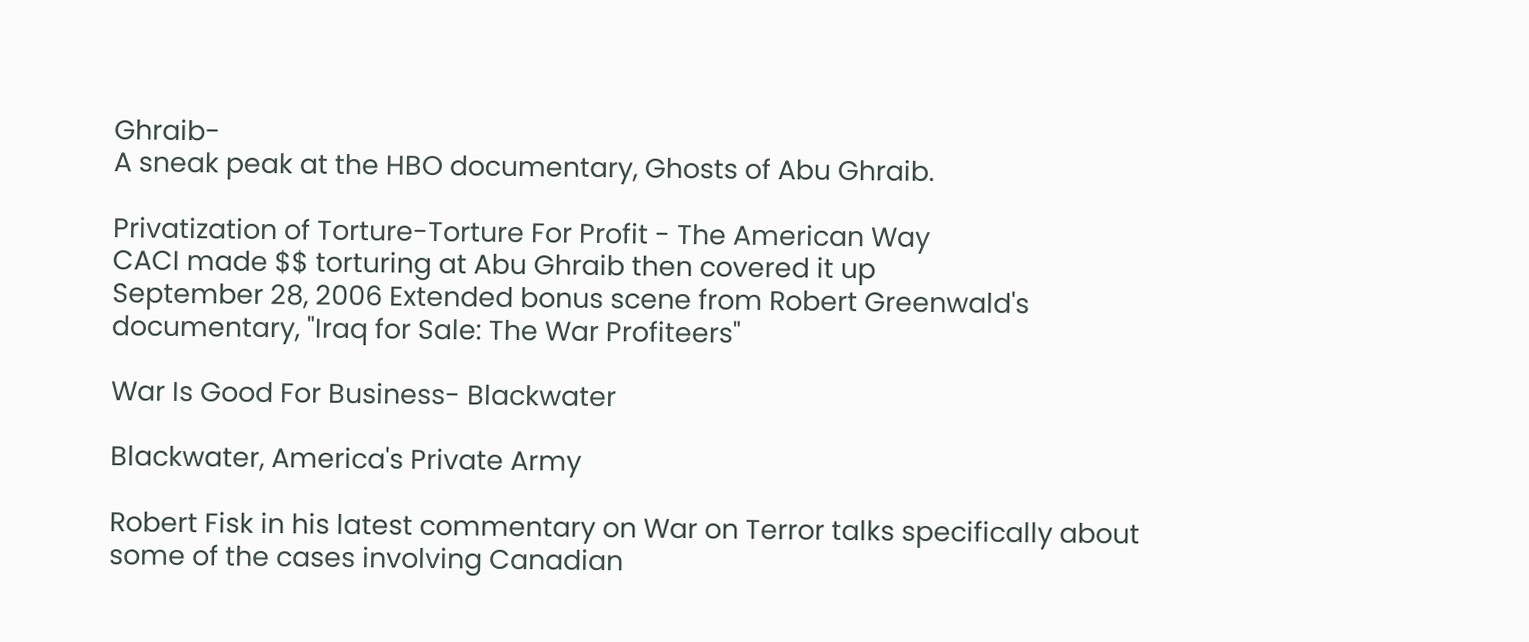Ghraib-
A sneak peak at the HBO documentary, Ghosts of Abu Ghraib.

Privatization of Torture-Torture For Profit - The American Way
CACI made $$ torturing at Abu Ghraib then covered it up
September 28, 2006 Extended bonus scene from Robert Greenwald's documentary, "Iraq for Sale: The War Profiteers"

War Is Good For Business- Blackwater

Blackwater, America's Private Army

Robert Fisk in his latest commentary on War on Terror talks specifically about some of the cases involving Canadian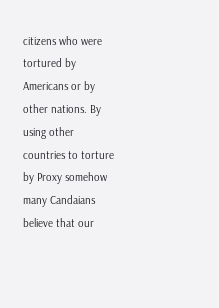citizens who were tortured by Americans or by other nations. By using other countries to torture by Proxy somehow many Candaians believe that our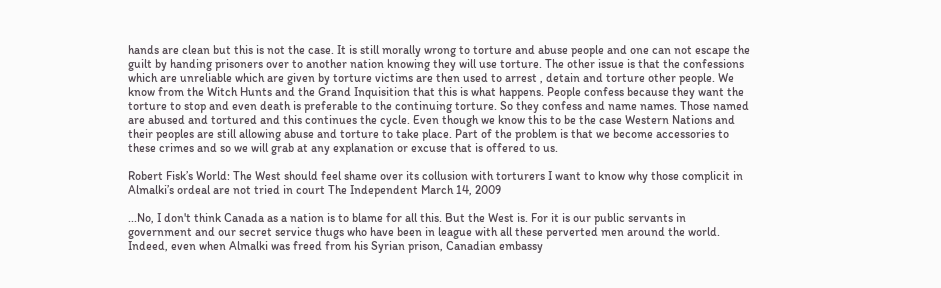hands are clean but this is not the case. It is still morally wrong to torture and abuse people and one can not escape the guilt by handing prisoners over to another nation knowing they will use torture. The other issue is that the confessions which are unreliable which are given by torture victims are then used to arrest , detain and torture other people. We know from the Witch Hunts and the Grand Inquisition that this is what happens. People confess because they want the torture to stop and even death is preferable to the continuing torture. So they confess and name names. Those named are abused and tortured and this continues the cycle. Even though we know this to be the case Western Nations and their peoples are still allowing abuse and torture to take place. Part of the problem is that we become accessories to these crimes and so we will grab at any explanation or excuse that is offered to us.

Robert Fisk’s World: The West should feel shame over its collusion with torturers I want to know why those complicit in Almalki’s ordeal are not tried in court The Independent March 14, 2009

...No, I don't think Canada as a nation is to blame for all this. But the West is. For it is our public servants in government and our secret service thugs who have been in league with all these perverted men around the world. Indeed, even when Almalki was freed from his Syrian prison, Canadian embassy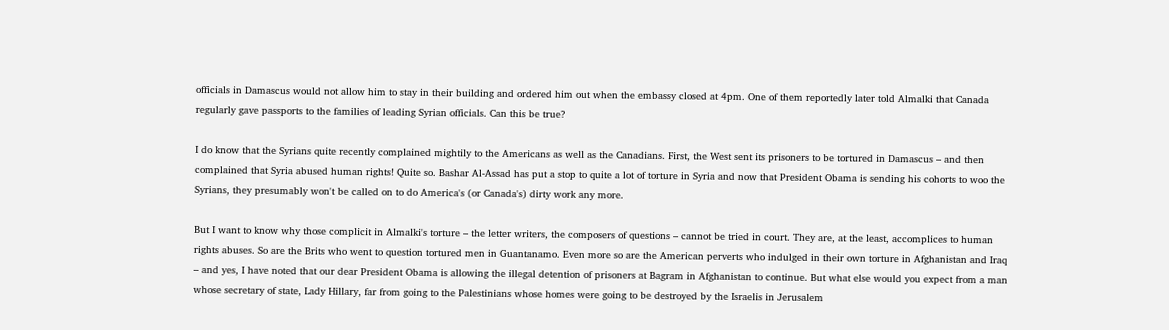officials in Damascus would not allow him to stay in their building and ordered him out when the embassy closed at 4pm. One of them reportedly later told Almalki that Canada regularly gave passports to the families of leading Syrian officials. Can this be true?

I do know that the Syrians quite recently complained mightily to the Americans as well as the Canadians. First, the West sent its prisoners to be tortured in Damascus – and then complained that Syria abused human rights! Quite so. Bashar Al-Assad has put a stop to quite a lot of torture in Syria and now that President Obama is sending his cohorts to woo the Syrians, they presumably won't be called on to do America's (or Canada's) dirty work any more.

But I want to know why those complicit in Almalki's torture – the letter writers, the composers of questions – cannot be tried in court. They are, at the least, accomplices to human rights abuses. So are the Brits who went to question tortured men in Guantanamo. Even more so are the American perverts who indulged in their own torture in Afghanistan and Iraq – and yes, I have noted that our dear President Obama is allowing the illegal detention of prisoners at Bagram in Afghanistan to continue. But what else would you expect from a man whose secretary of state, Lady Hillary, far from going to the Palestinians whose homes were going to be destroyed by the Israelis in Jerusalem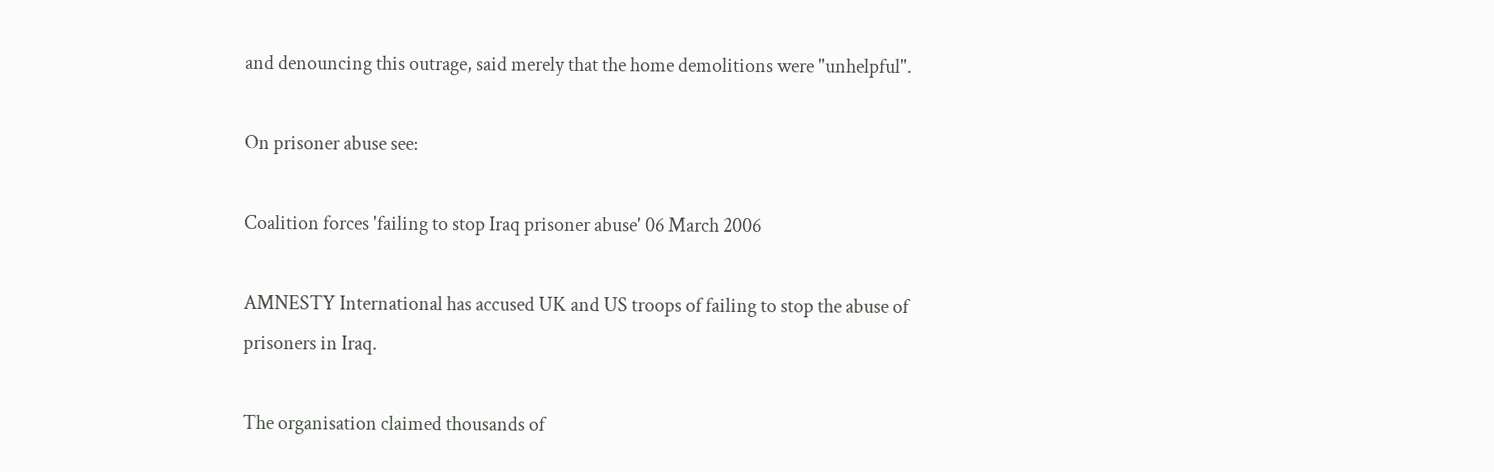and denouncing this outrage, said merely that the home demolitions were "unhelpful".

On prisoner abuse see:

Coalition forces 'failing to stop Iraq prisoner abuse' 06 March 2006

AMNESTY International has accused UK and US troops of failing to stop the abuse of prisoners in Iraq.

The organisation claimed thousands of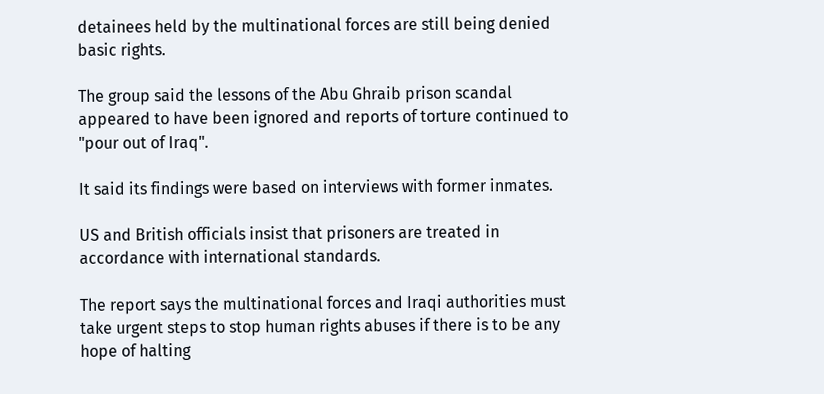detainees held by the multinational forces are still being denied basic rights.

The group said the lessons of the Abu Ghraib prison scandal appeared to have been ignored and reports of torture continued to "pour out of Iraq".

It said its findings were based on interviews with former inmates.

US and British officials insist that prisoners are treated in accordance with international standards.

The report says the multinational forces and Iraqi authorities must take urgent steps to stop human rights abuses if there is to be any hope of halting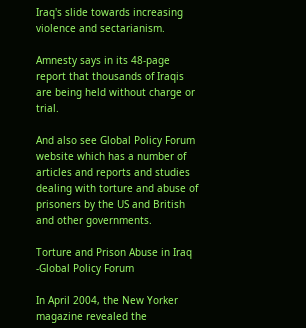Iraq's slide towards increasing violence and sectarianism.

Amnesty says in its 48-page report that thousands of Iraqis are being held without charge or trial.

And also see Global Policy Forum website which has a number of articles and reports and studies dealing with torture and abuse of prisoners by the US and British and other governments.

Torture and Prison Abuse in Iraq -Global Policy Forum

In April 2004, the New Yorker magazine revealed the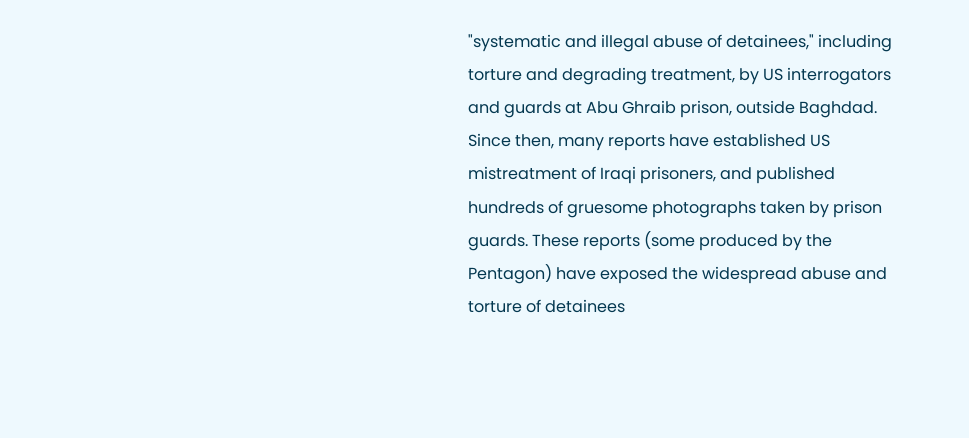"systematic and illegal abuse of detainees," including torture and degrading treatment, by US interrogators and guards at Abu Ghraib prison, outside Baghdad. Since then, many reports have established US mistreatment of Iraqi prisoners, and published hundreds of gruesome photographs taken by prison guards. These reports (some produced by the Pentagon) have exposed the widespread abuse and torture of detainees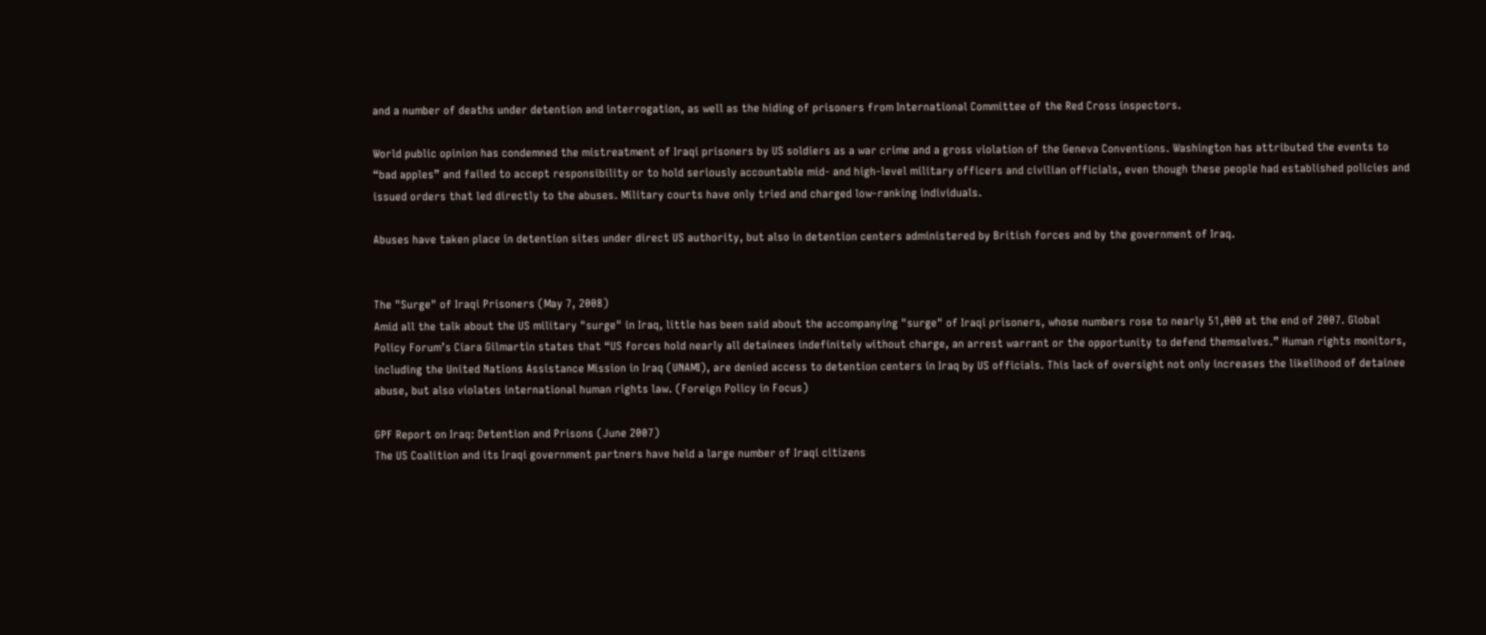and a number of deaths under detention and interrogation, as well as the hiding of prisoners from International Committee of the Red Cross inspectors.

World public opinion has condemned the mistreatment of Iraqi prisoners by US soldiers as a war crime and a gross violation of the Geneva Conventions. Washington has attributed the events to “bad apples” and failed to accept responsibility or to hold seriously accountable mid- and high-level military officers and civilian officials, even though these people had established policies and issued orders that led directly to the abuses. Military courts have only tried and charged low-ranking individuals.

Abuses have taken place in detention sites under direct US authority, but also in detention centers administered by British forces and by the government of Iraq.


The "Surge" of Iraqi Prisoners (May 7, 2008)
Amid all the talk about the US military "surge" in Iraq, little has been said about the accompanying "surge" of Iraqi prisoners, whose numbers rose to nearly 51,000 at the end of 2007. Global Policy Forum’s Ciara Gilmartin states that “US forces hold nearly all detainees indefinitely without charge, an arrest warrant or the opportunity to defend themselves.” Human rights monitors, including the United Nations Assistance Mission in Iraq (UNAMI), are denied access to detention centers in Iraq by US officials. This lack of oversight not only increases the likelihood of detainee abuse, but also violates international human rights law. (Foreign Policy in Focus)

GPF Report on Iraq: Detention and Prisons (June 2007)
The US Coalition and its Iraqi government partners have held a large number of Iraqi citizens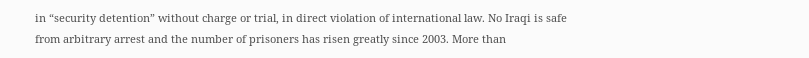in “security detention” without charge or trial, in direct violation of international law. No Iraqi is safe from arbitrary arrest and the number of prisoners has risen greatly since 2003. More than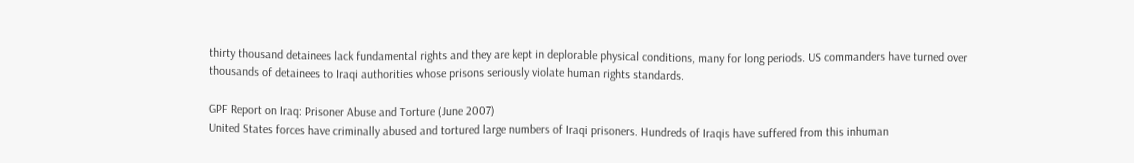thirty thousand detainees lack fundamental rights and they are kept in deplorable physical conditions, many for long periods. US commanders have turned over thousands of detainees to Iraqi authorities whose prisons seriously violate human rights standards.

GPF Report on Iraq: Prisoner Abuse and Torture (June 2007)
United States forces have criminally abused and tortured large numbers of Iraqi prisoners. Hundreds of Iraqis have suffered from this inhuman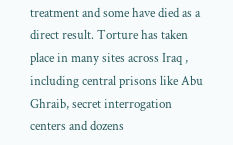treatment and some have died as a direct result. Torture has taken place in many sites across Iraq , including central prisons like Abu Ghraib, secret interrogation centers and dozens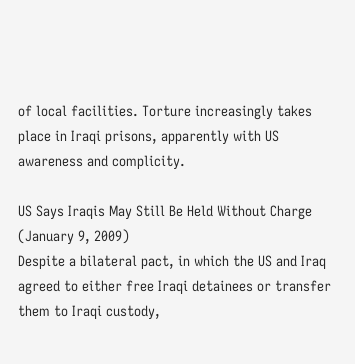of local facilities. Torture increasingly takes place in Iraqi prisons, apparently with US awareness and complicity.

US Says Iraqis May Still Be Held Without Charge (January 9, 2009)
Despite a bilateral pact, in which the US and Iraq agreed to either free Iraqi detainees or transfer them to Iraqi custody,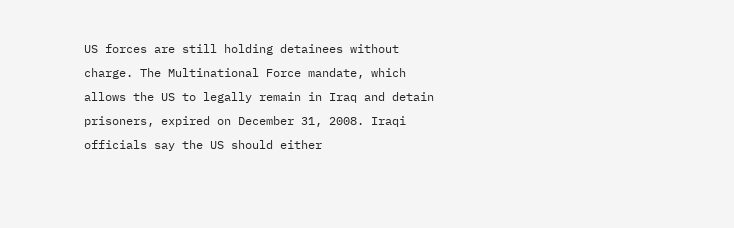US forces are still holding detainees without charge. The Multinational Force mandate, which allows the US to legally remain in Iraq and detain prisoners, expired on December 31, 2008. Iraqi officials say the US should either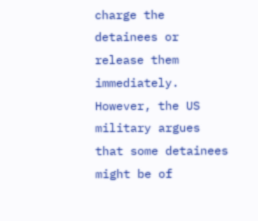charge the detainees or release them immediately. However, the US military argues that some detainees might be of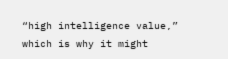“high intelligence value,” which is why it might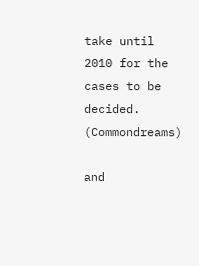take until 2010 for the cases to be decided. (Commondreams)

and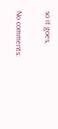so it goes,

No comments: